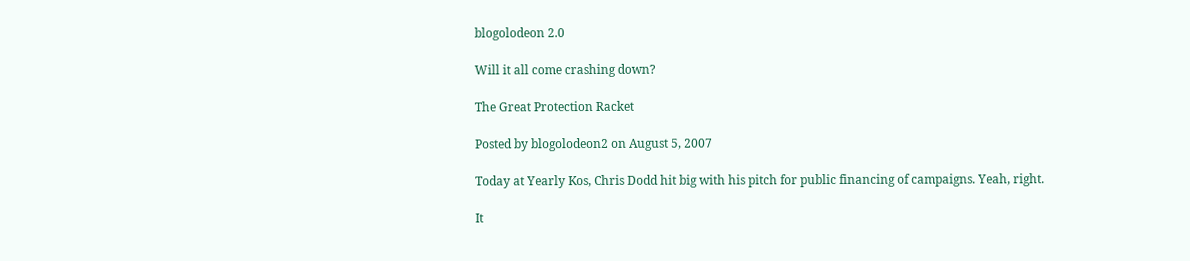blogolodeon 2.0

Will it all come crashing down?

The Great Protection Racket

Posted by blogolodeon2 on August 5, 2007

Today at Yearly Kos, Chris Dodd hit big with his pitch for public financing of campaigns. Yeah, right.

It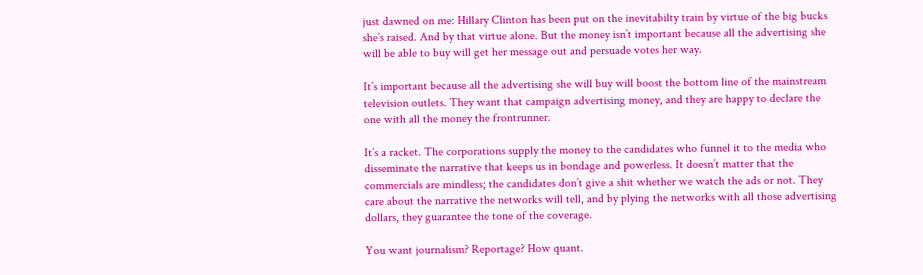just dawned on me: Hillary Clinton has been put on the inevitabilty train by virtue of the big bucks she’s raised. And by that virtue alone. But the money isn’t important because all the advertising she will be able to buy will get her message out and persuade votes her way.

It’s important because all the advertising she will buy will boost the bottom line of the mainstream television outlets. They want that campaign advertising money, and they are happy to declare the one with all the money the frontrunner.

It’s a racket. The corporations supply the money to the candidates who funnel it to the media who disseminate the narrative that keeps us in bondage and powerless. It doesn’t matter that the commercials are mindless; the candidates don’t give a shit whether we watch the ads or not. They care about the narrative the networks will tell, and by plying the networks with all those advertising dollars, they guarantee the tone of the coverage.

You want journalism? Reportage? How quant.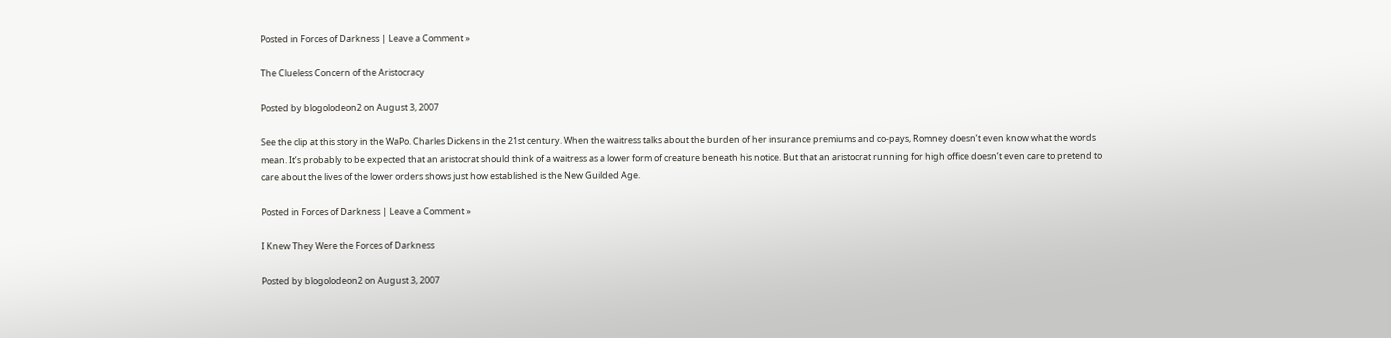Posted in Forces of Darkness | Leave a Comment »

The Clueless Concern of the Aristocracy

Posted by blogolodeon2 on August 3, 2007

See the clip at this story in the WaPo. Charles Dickens in the 21st century. When the waitress talks about the burden of her insurance premiums and co-pays, Romney doesn’t even know what the words mean. It’s probably to be expected that an aristocrat should think of a waitress as a lower form of creature beneath his notice. But that an aristocrat running for high office doesn’t even care to pretend to care about the lives of the lower orders shows just how established is the New Guilded Age.

Posted in Forces of Darkness | Leave a Comment »

I Knew They Were the Forces of Darkness

Posted by blogolodeon2 on August 3, 2007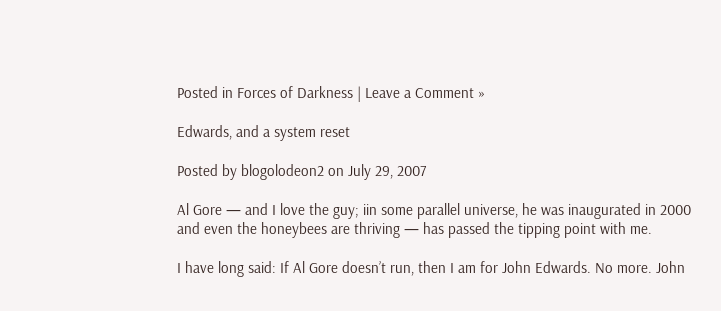Posted in Forces of Darkness | Leave a Comment »

Edwards, and a system reset

Posted by blogolodeon2 on July 29, 2007

Al Gore — and I love the guy; iin some parallel universe, he was inaugurated in 2000 and even the honeybees are thriving — has passed the tipping point with me.

I have long said: If Al Gore doesn’t run, then I am for John Edwards. No more. John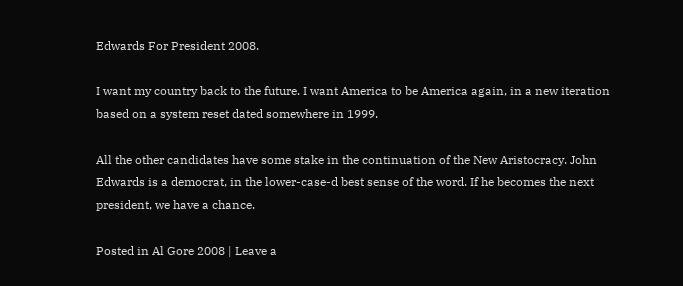Edwards For President 2008.

I want my country back to the future. I want America to be America again, in a new iteration based on a system reset dated somewhere in 1999.

All the other candidates have some stake in the continuation of the New Aristocracy. John Edwards is a democrat, in the lower-case-d best sense of the word. If he becomes the next president, we have a chance.

Posted in Al Gore 2008 | Leave a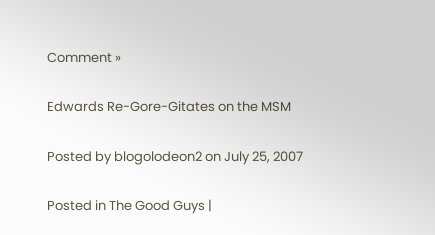Comment »

Edwards Re-Gore-Gitates on the MSM

Posted by blogolodeon2 on July 25, 2007

Posted in The Good Guys |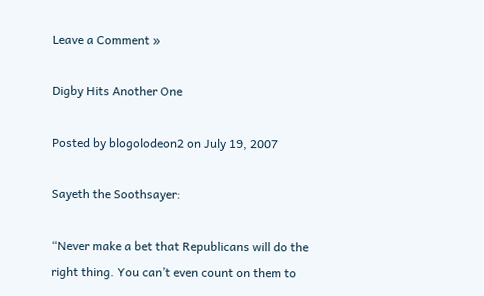Leave a Comment »

Digby Hits Another One

Posted by blogolodeon2 on July 19, 2007

Sayeth the Soothsayer:

“Never make a bet that Republicans will do the right thing. You can’t even count on them to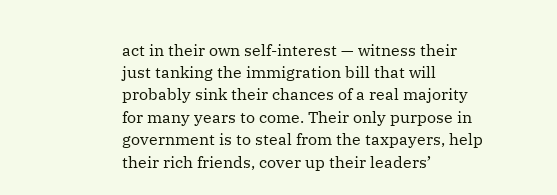act in their own self-interest — witness their just tanking the immigration bill that will probably sink their chances of a real majority for many years to come. Their only purpose in government is to steal from the taxpayers, help their rich friends, cover up their leaders’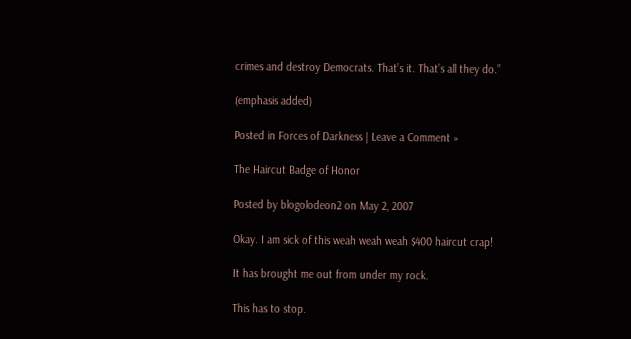crimes and destroy Democrats. That’s it. That’s all they do.”

(emphasis added)

Posted in Forces of Darkness | Leave a Comment »

The Haircut Badge of Honor

Posted by blogolodeon2 on May 2, 2007

Okay. I am sick of this weah weah weah $400 haircut crap!

It has brought me out from under my rock.

This has to stop.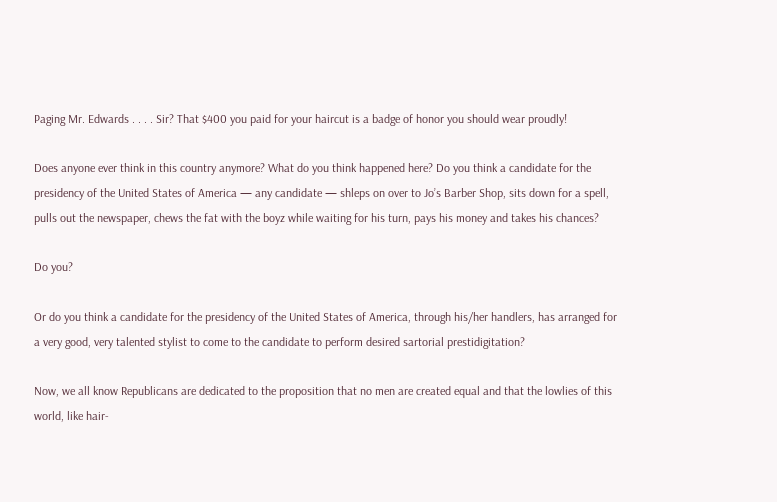Paging Mr. Edwards . . . . Sir? That $400 you paid for your haircut is a badge of honor you should wear proudly!

Does anyone ever think in this country anymore? What do you think happened here? Do you think a candidate for the presidency of the United States of America — any candidate — shleps on over to Jo’s Barber Shop, sits down for a spell, pulls out the newspaper, chews the fat with the boyz while waiting for his turn, pays his money and takes his chances?

Do you?

Or do you think a candidate for the presidency of the United States of America, through his/her handlers, has arranged for a very good, very talented stylist to come to the candidate to perform desired sartorial prestidigitation?

Now, we all know Republicans are dedicated to the proposition that no men are created equal and that the lowlies of this world, like hair-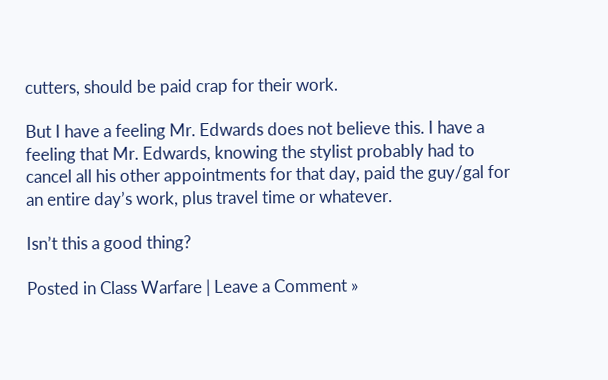cutters, should be paid crap for their work.

But I have a feeling Mr. Edwards does not believe this. I have a feeling that Mr. Edwards, knowing the stylist probably had to cancel all his other appointments for that day, paid the guy/gal for an entire day’s work, plus travel time or whatever.

Isn’t this a good thing?

Posted in Class Warfare | Leave a Comment »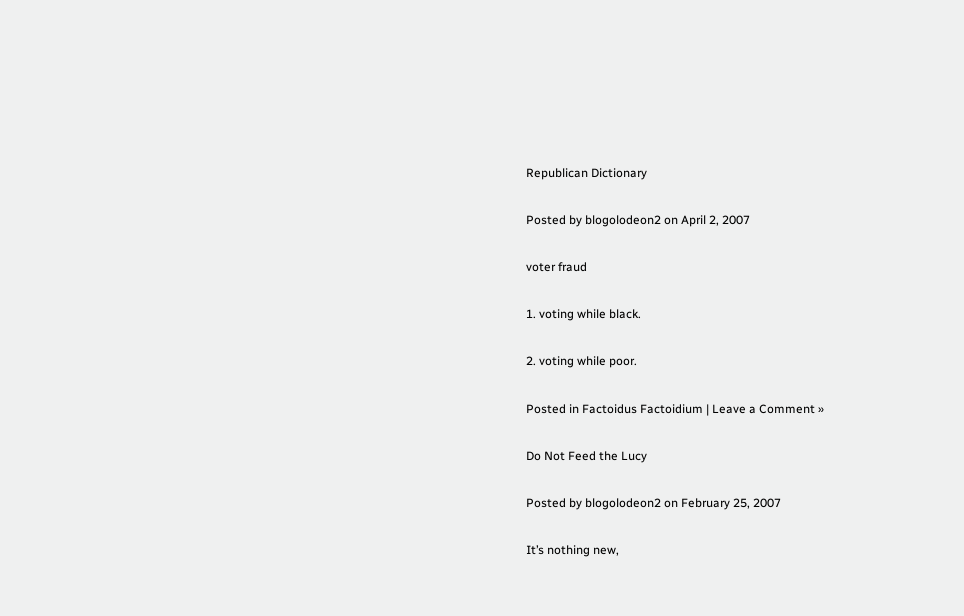Republican Dictionary

Posted by blogolodeon2 on April 2, 2007

voter fraud

1. voting while black.

2. voting while poor.

Posted in Factoidus Factoidium | Leave a Comment »

Do Not Feed the Lucy

Posted by blogolodeon2 on February 25, 2007

It’s nothing new,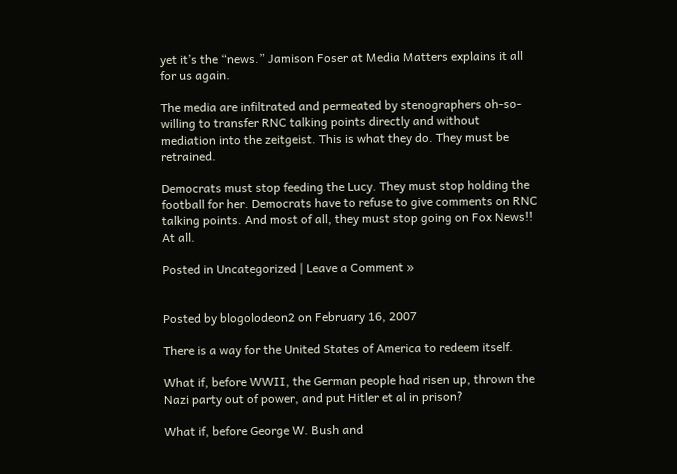yet it’s the “news.” Jamison Foser at Media Matters explains it all for us again.

The media are infiltrated and permeated by stenographers oh-so-willing to transfer RNC talking points directly and without mediation into the zeitgeist. This is what they do. They must be retrained.

Democrats must stop feeding the Lucy. They must stop holding the football for her. Democrats have to refuse to give comments on RNC talking points. And most of all, they must stop going on Fox News!! At all.

Posted in Uncategorized | Leave a Comment »


Posted by blogolodeon2 on February 16, 2007

There is a way for the United States of America to redeem itself.

What if, before WWII, the German people had risen up, thrown the Nazi party out of power, and put Hitler et al in prison?

What if, before George W. Bush and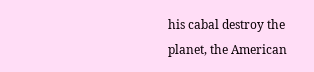his cabal destroy the planet, the American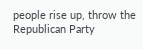people rise up, throw the Republican Party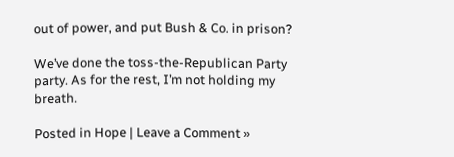out of power, and put Bush & Co. in prison?

We’ve done the toss-the-Republican Party party. As for the rest, I’m not holding my breath.

Posted in Hope | Leave a Comment »